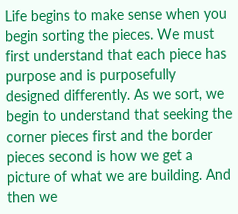Life begins to make sense when you begin sorting the pieces. We must first understand that each piece has purpose and is purposefully designed differently. As we sort, we begin to understand that seeking the corner pieces first and the border pieces second is how we get a picture of what we are building. And then we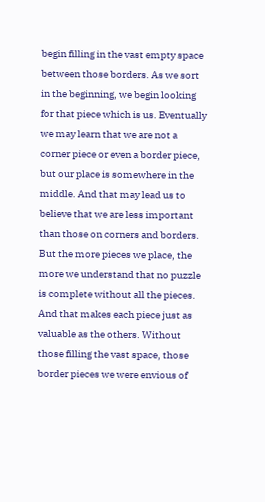begin filling in the vast empty space between those borders. As we sort in the beginning, we begin looking for that piece which is us. Eventually we may learn that we are not a corner piece or even a border piece, but our place is somewhere in the middle. And that may lead us to believe that we are less important than those on corners and borders. But the more pieces we place, the more we understand that no puzzle is complete without all the pieces. And that makes each piece just as valuable as the others. Without those filling the vast space, those border pieces we were envious of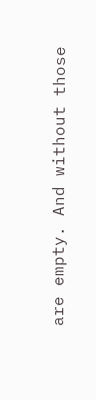are empty. And without those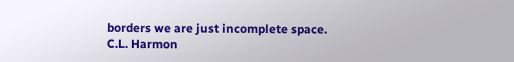borders we are just incomplete space.
C.L. Harmon